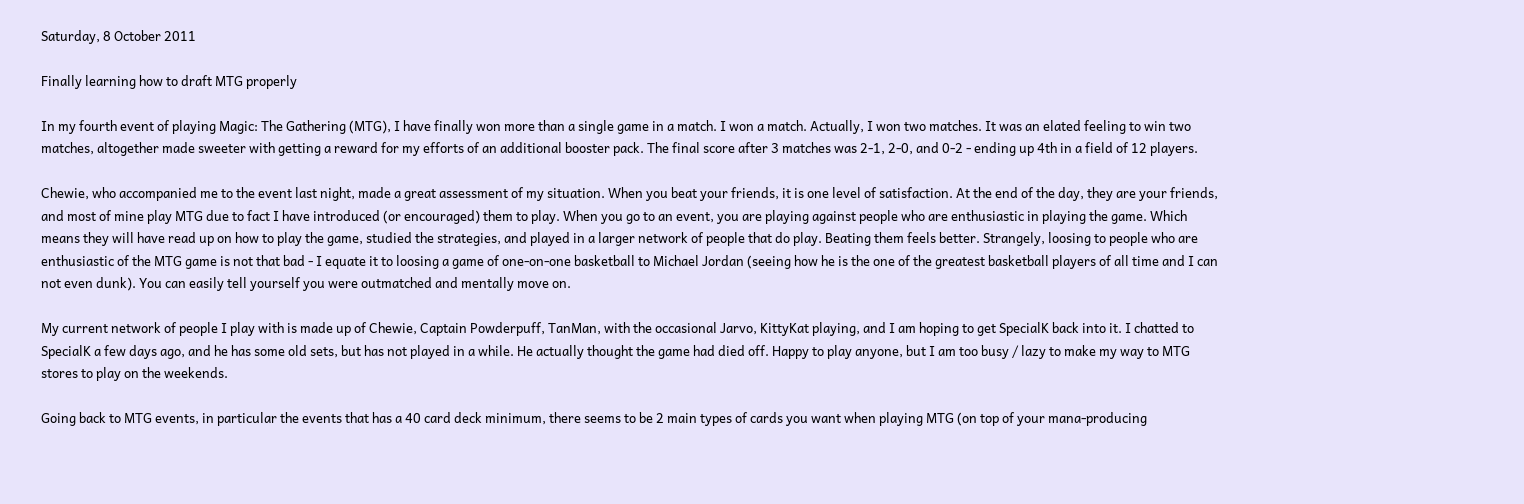Saturday, 8 October 2011

Finally learning how to draft MTG properly

In my fourth event of playing Magic: The Gathering (MTG), I have finally won more than a single game in a match. I won a match. Actually, I won two matches. It was an elated feeling to win two matches, altogether made sweeter with getting a reward for my efforts of an additional booster pack. The final score after 3 matches was 2-1, 2-0, and 0-2 - ending up 4th in a field of 12 players.

Chewie, who accompanied me to the event last night, made a great assessment of my situation. When you beat your friends, it is one level of satisfaction. At the end of the day, they are your friends, and most of mine play MTG due to fact I have introduced (or encouraged) them to play. When you go to an event, you are playing against people who are enthusiastic in playing the game. Which means they will have read up on how to play the game, studied the strategies, and played in a larger network of people that do play. Beating them feels better. Strangely, loosing to people who are enthusiastic of the MTG game is not that bad - I equate it to loosing a game of one-on-one basketball to Michael Jordan (seeing how he is the one of the greatest basketball players of all time and I can not even dunk). You can easily tell yourself you were outmatched and mentally move on.

My current network of people I play with is made up of Chewie, Captain Powderpuff, TanMan, with the occasional Jarvo, KittyKat playing, and I am hoping to get SpecialK back into it. I chatted to SpecialK a few days ago, and he has some old sets, but has not played in a while. He actually thought the game had died off. Happy to play anyone, but I am too busy / lazy to make my way to MTG stores to play on the weekends.

Going back to MTG events, in particular the events that has a 40 card deck minimum, there seems to be 2 main types of cards you want when playing MTG (on top of your mana-producing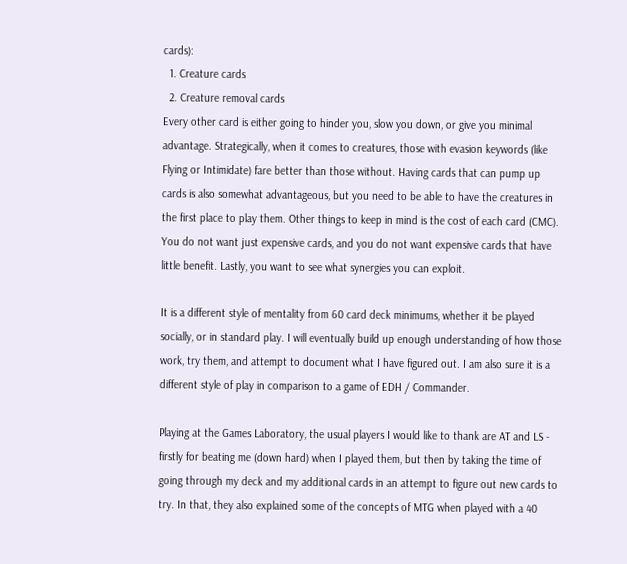cards):
  1. Creature cards
  2. Creature removal cards
Every other card is either going to hinder you, slow you down, or give you minimal advantage. Strategically, when it comes to creatures, those with evasion keywords (like Flying or Intimidate) fare better than those without. Having cards that can pump up cards is also somewhat advantageous, but you need to be able to have the creatures in the first place to play them. Other things to keep in mind is the cost of each card (CMC). You do not want just expensive cards, and you do not want expensive cards that have little benefit. Lastly, you want to see what synergies you can exploit.

It is a different style of mentality from 60 card deck minimums, whether it be played socially, or in standard play. I will eventually build up enough understanding of how those work, try them, and attempt to document what I have figured out. I am also sure it is a different style of play in comparison to a game of EDH / Commander.

Playing at the Games Laboratory, the usual players I would like to thank are AT and LS - firstly for beating me (down hard) when I played them, but then by taking the time of going through my deck and my additional cards in an attempt to figure out new cards to try. In that, they also explained some of the concepts of MTG when played with a 40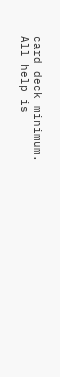card deck minimum. All help is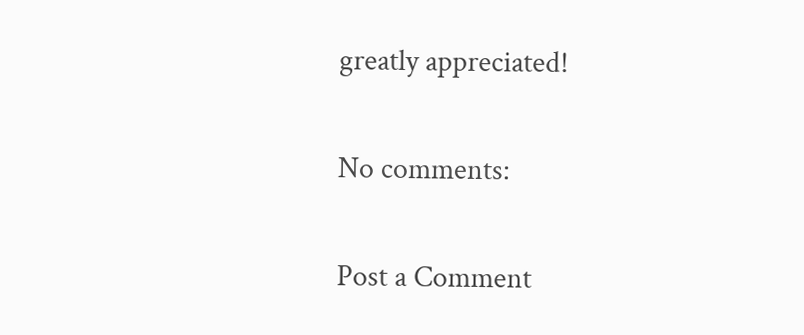greatly appreciated!

No comments:

Post a Comment